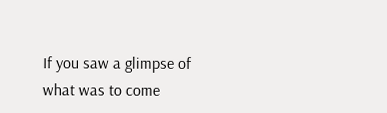If you saw a glimpse of what was to come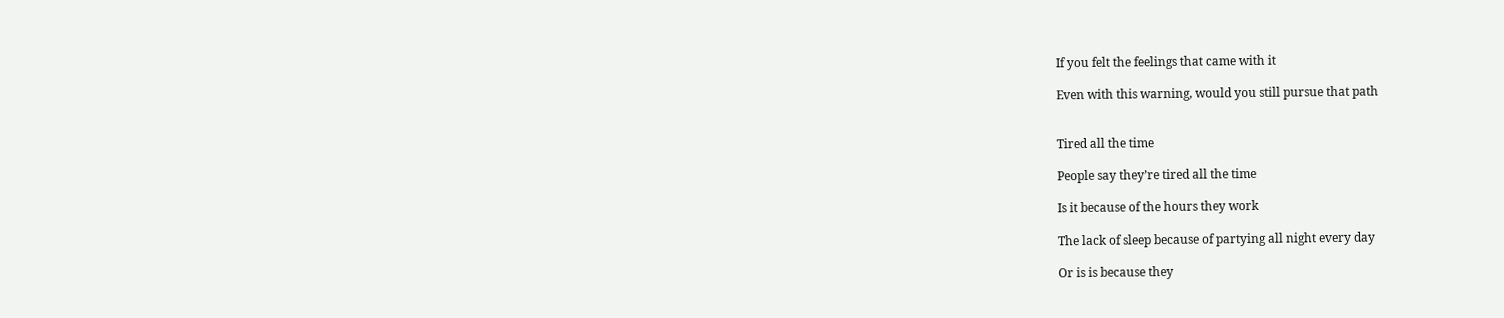If you felt the feelings that came with it

Even with this warning, would you still pursue that path


Tired all the time

People say they’re tired all the time

Is it because of the hours they work

The lack of sleep because of partying all night every day

Or is is because they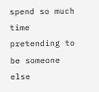spend so much time pretending to be someone else